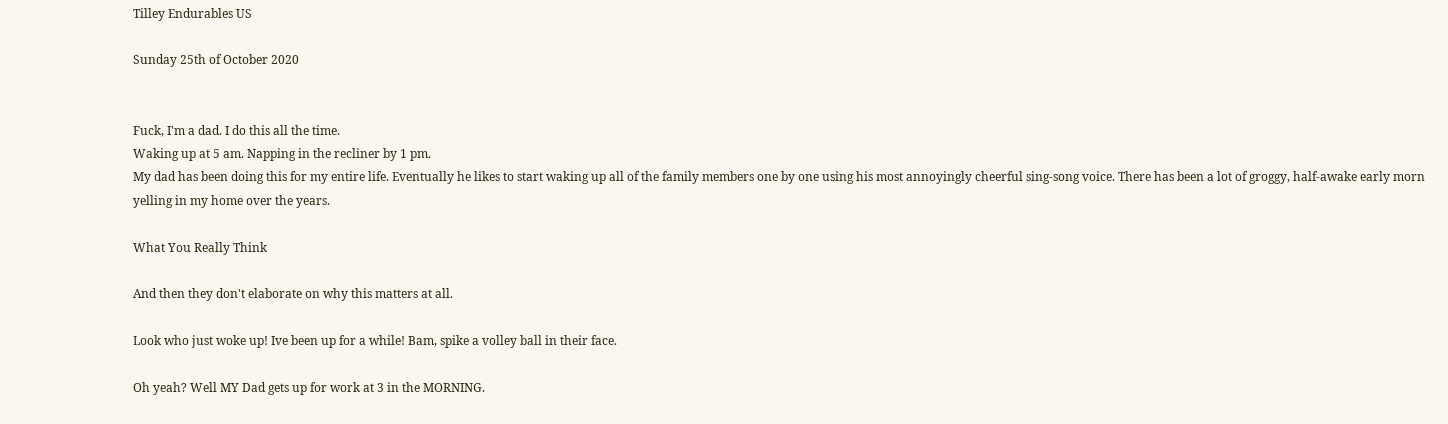Tilley Endurables US

Sunday 25th of October 2020


Fuck, I'm a dad. I do this all the time.
Waking up at 5 am. Napping in the recliner by 1 pm.
My dad has been doing this for my entire life. Eventually he likes to start waking up all of the family members one by one using his most annoyingly cheerful sing-song voice. There has been a lot of groggy, half-awake early morn yelling in my home over the years.

What You Really Think

And then they don't elaborate on why this matters at all.

Look who just woke up! Ive been up for a while! Bam, spike a volley ball in their face.

Oh yeah? Well MY Dad gets up for work at 3 in the MORNING.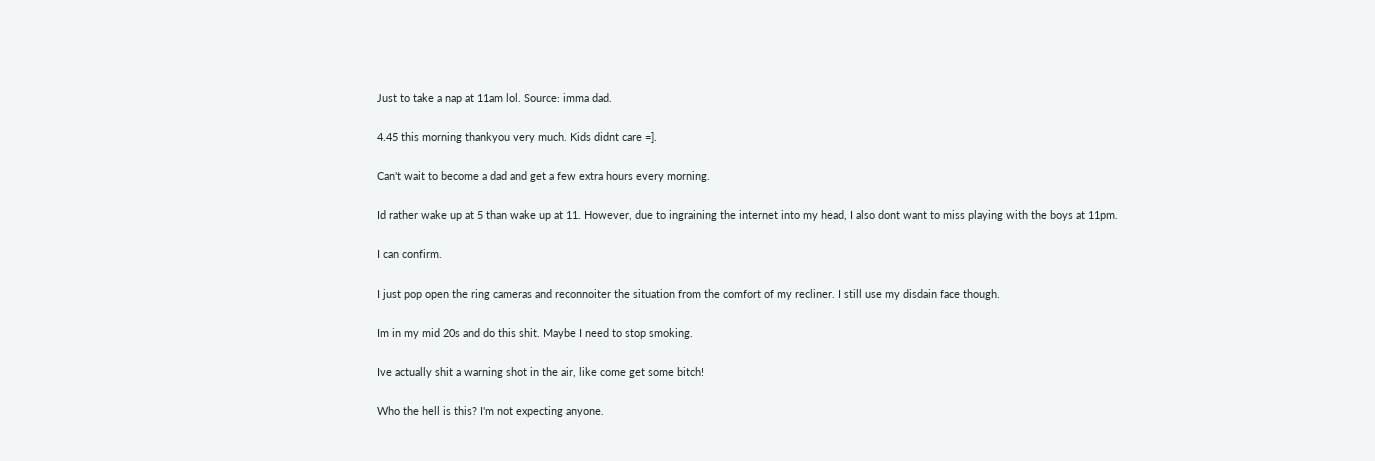Just to take a nap at 11am lol. Source: imma dad.

4.45 this morning thankyou very much. Kids didnt care =].

Can't wait to become a dad and get a few extra hours every morning.

Id rather wake up at 5 than wake up at 11. However, due to ingraining the internet into my head, I also dont want to miss playing with the boys at 11pm.

I can confirm.

I just pop open the ring cameras and reconnoiter the situation from the comfort of my recliner. I still use my disdain face though.

Im in my mid 20s and do this shit. Maybe I need to stop smoking.

Ive actually shit a warning shot in the air, like come get some bitch!

Who the hell is this? I'm not expecting anyone.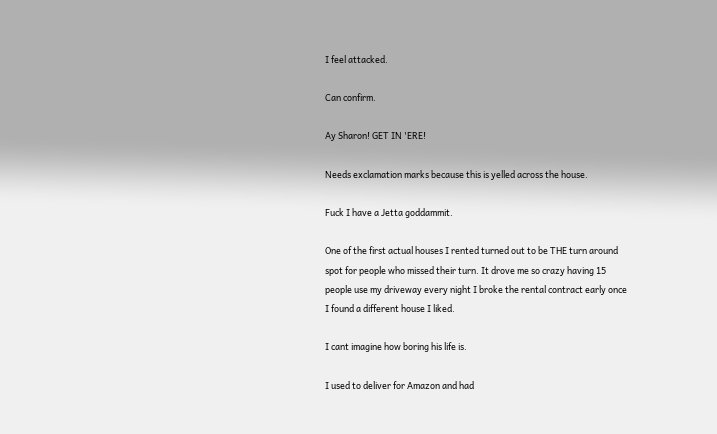I feel attacked.

Can confirm.

Ay Sharon! GET IN 'ERE!

Needs exclamation marks because this is yelled across the house.

Fuck I have a Jetta goddammit.

One of the first actual houses I rented turned out to be THE turn around spot for people who missed their turn. It drove me so crazy having 15 people use my driveway every night I broke the rental contract early once I found a different house I liked.

I cant imagine how boring his life is.

I used to deliver for Amazon and had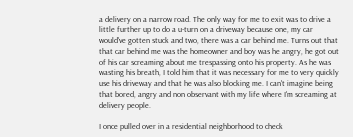a delivery on a narrow road. The only way for me to exit was to drive a little further up to do a u-turn on a driveway because one, my car would've gotten stuck and two, there was a car behind me. Turns out that that car behind me was the homeowner and boy was he angry, he got out of his car screaming about me trespassing onto his property. As he was wasting his breath, I told him that it was necessary for me to very quickly use his driveway and that he was also blocking me. I can't imagine being that bored, angry and non observant with my life where I'm screaming at delivery people.

I once pulled over in a residential neighborhood to check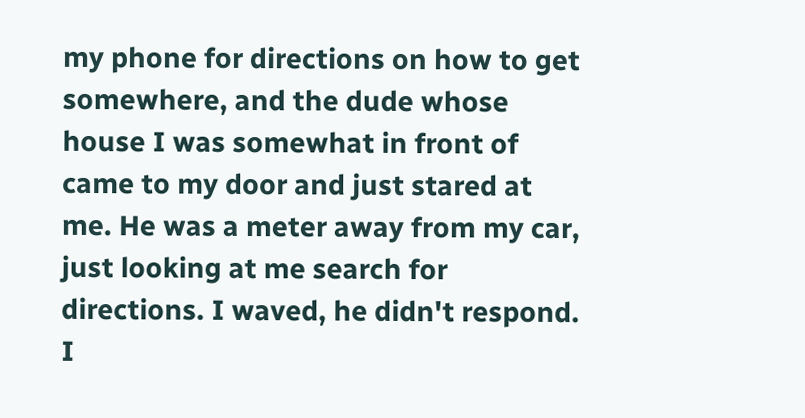my phone for directions on how to get somewhere, and the dude whose house I was somewhat in front of came to my door and just stared at me. He was a meter away from my car, just looking at me search for directions. I waved, he didn't respond. I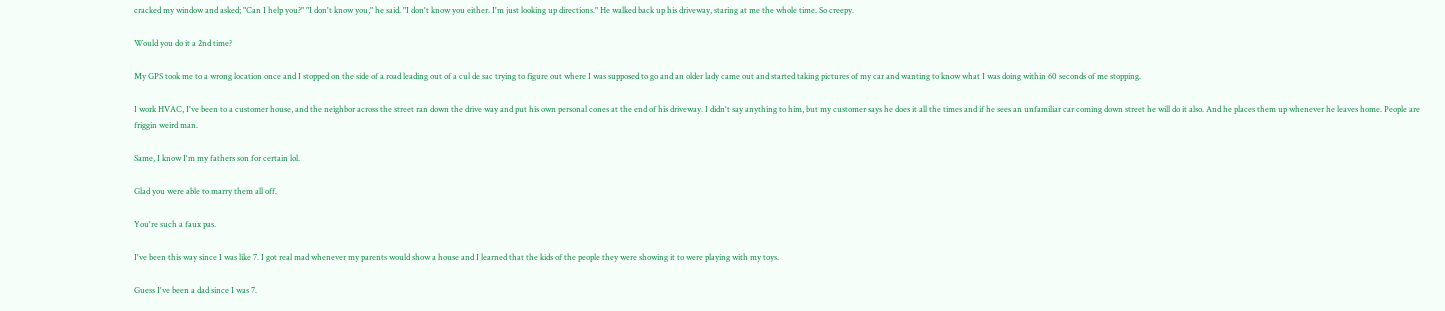cracked my window and asked; "Can I help you?" "I don't know you," he said. "I don't know you either. I'm just looking up directions." He walked back up his driveway, staring at me the whole time. So creepy.

Would you do it a 2nd time?

My GPS took me to a wrong location once and I stopped on the side of a road leading out of a cul de sac trying to figure out where I was supposed to go and an older lady came out and started taking pictures of my car and wanting to know what I was doing within 60 seconds of me stopping.

I work HVAC, I've been to a customer house, and the neighbor across the street ran down the drive way and put his own personal cones at the end of his driveway. I didn't say anything to him, but my customer says he does it all the times and if he sees an unfamiliar car coming down street he will do it also. And he places them up whenever he leaves home. People are friggin weird man.

Same, I know I'm my fathers son for certain lol.

Glad you were able to marry them all off.

You're such a faux pas.

I've been this way since I was like 7. I got real mad whenever my parents would show a house and I learned that the kids of the people they were showing it to were playing with my toys.

Guess I've been a dad since I was 7.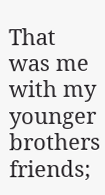That was me with my younger brothers friends;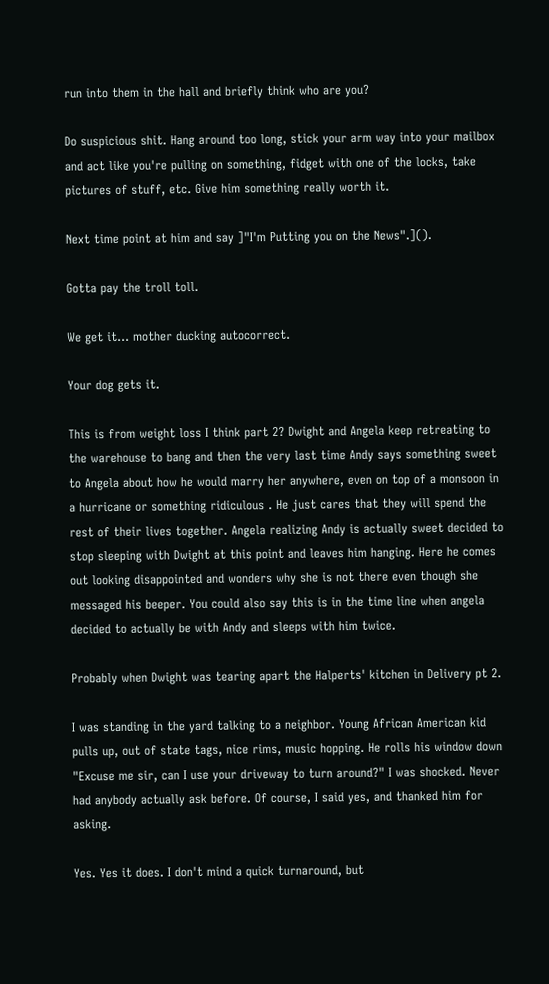run into them in the hall and briefly think who are you?

Do suspicious shit. Hang around too long, stick your arm way into your mailbox and act like you're pulling on something, fidget with one of the locks, take pictures of stuff, etc. Give him something really worth it.

Next time point at him and say ]"I'm Putting you on the News".]().

Gotta pay the troll toll.

We get it... mother ducking autocorrect.

Your dog gets it.

This is from weight loss I think part 2? Dwight and Angela keep retreating to the warehouse to bang and then the very last time Andy says something sweet to Angela about how he would marry her anywhere, even on top of a monsoon in a hurricane or something ridiculous . He just cares that they will spend the rest of their lives together. Angela realizing Andy is actually sweet decided to stop sleeping with Dwight at this point and leaves him hanging. Here he comes out looking disappointed and wonders why she is not there even though she messaged his beeper. You could also say this is in the time line when angela decided to actually be with Andy and sleeps with him twice.

Probably when Dwight was tearing apart the Halperts' kitchen in Delivery pt 2.

I was standing in the yard talking to a neighbor. Young African American kid pulls up, out of state tags, nice rims, music hopping. He rolls his window down "Excuse me sir, can I use your driveway to turn around?" I was shocked. Never had anybody actually ask before. Of course, I said yes, and thanked him for asking.

Yes. Yes it does. I don't mind a quick turnaround, but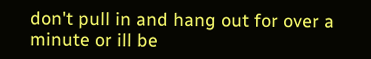don't pull in and hang out for over a minute or ill be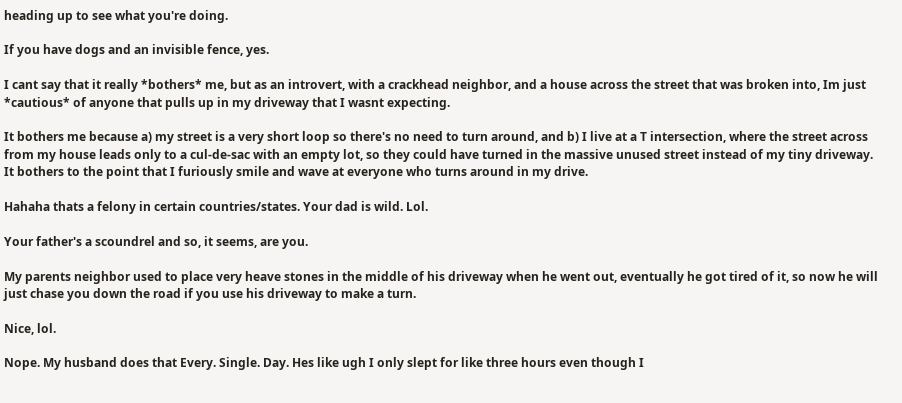heading up to see what you're doing.

If you have dogs and an invisible fence, yes.

I cant say that it really *bothers* me, but as an introvert, with a crackhead neighbor, and a house across the street that was broken into, Im just *cautious* of anyone that pulls up in my driveway that I wasnt expecting.

It bothers me because a) my street is a very short loop so there's no need to turn around, and b) I live at a T intersection, where the street across from my house leads only to a cul-de-sac with an empty lot, so they could have turned in the massive unused street instead of my tiny driveway. It bothers to the point that I furiously smile and wave at everyone who turns around in my drive.

Hahaha thats a felony in certain countries/states. Your dad is wild. Lol.

Your father's a scoundrel and so, it seems, are you.

My parents neighbor used to place very heave stones in the middle of his driveway when he went out, eventually he got tired of it, so now he will just chase you down the road if you use his driveway to make a turn.

Nice, lol.

Nope. My husband does that Every. Single. Day. Hes like ugh I only slept for like three hours even though I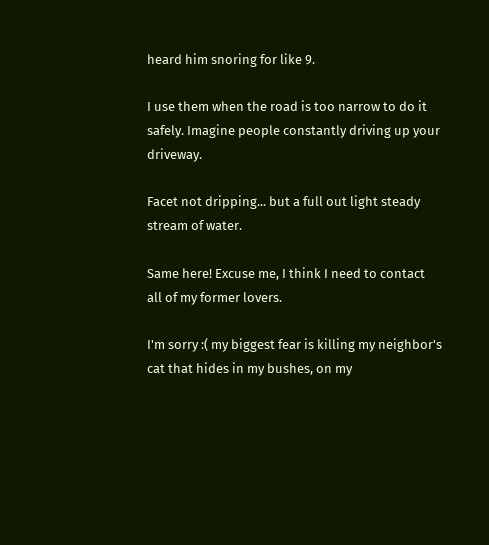heard him snoring for like 9.

I use them when the road is too narrow to do it safely. Imagine people constantly driving up your driveway.

Facet not dripping... but a full out light steady stream of water.

Same here! Excuse me, I think I need to contact all of my former lovers.

I'm sorry :( my biggest fear is killing my neighbor's cat that hides in my bushes, on my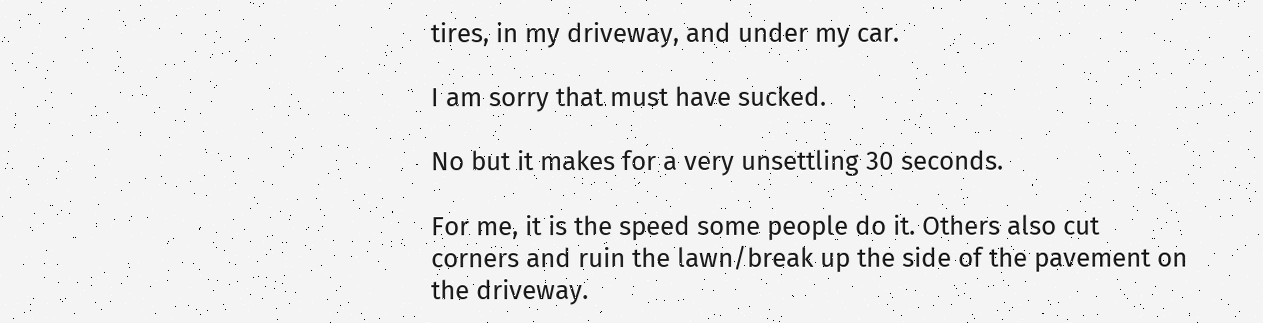tires, in my driveway, and under my car.

I am sorry that must have sucked.

No but it makes for a very unsettling 30 seconds.

For me, it is the speed some people do it. Others also cut corners and ruin the lawn/break up the side of the pavement on the driveway.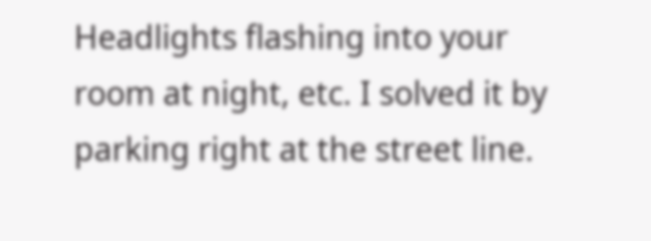Headlights flashing into your room at night, etc. I solved it by parking right at the street line.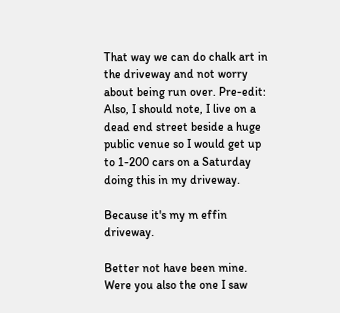That way we can do chalk art in the driveway and not worry about being run over. Pre-edit: Also, I should note, I live on a dead end street beside a huge public venue so I would get up to 1-200 cars on a Saturday doing this in my driveway.

Because it's my m effin driveway.

Better not have been mine. Were you also the one I saw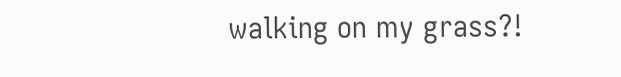walking on my grass?!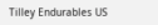Tilley Endurables US